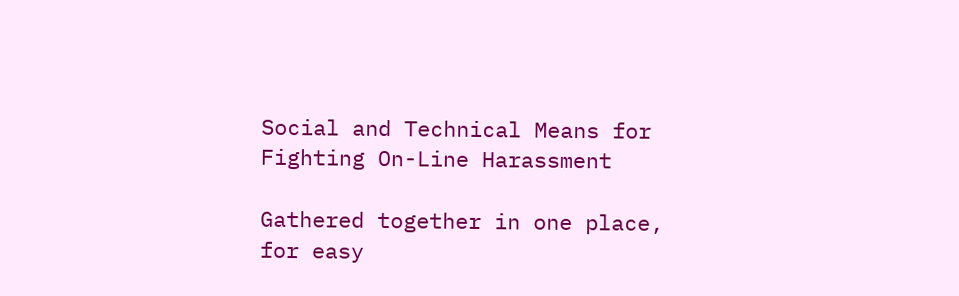Social and Technical Means for Fighting On-Line Harassment

Gathered together in one place, for easy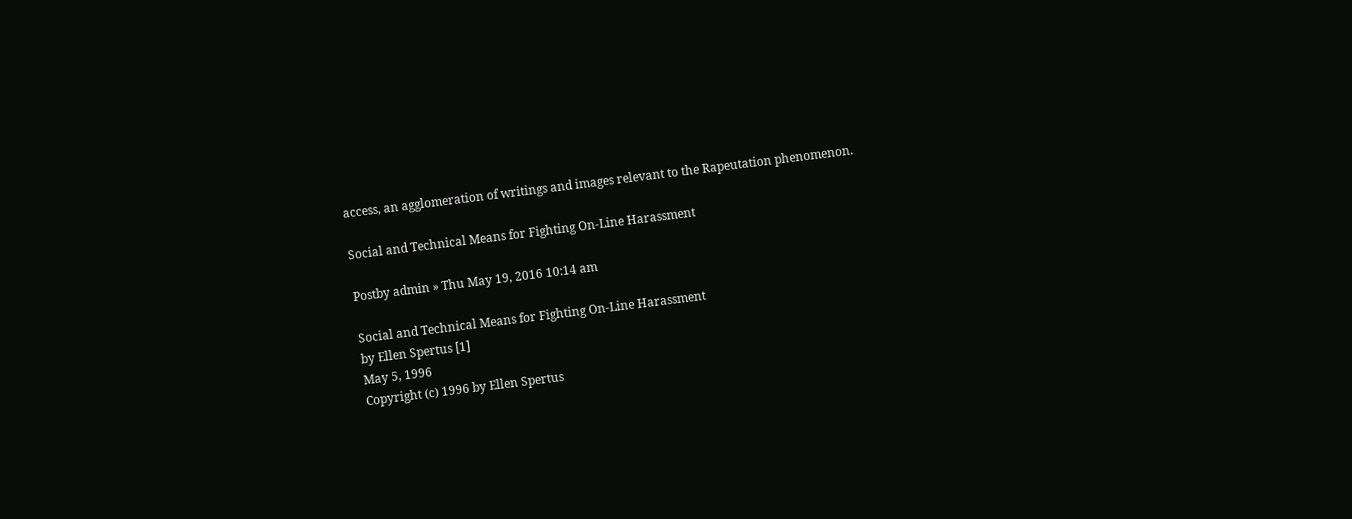access, an agglomeration of writings and images relevant to the Rapeutation phenomenon.

Social and Technical Means for Fighting On-Line Harassment

Postby admin » Thu May 19, 2016 10:14 am

Social and Technical Means for Fighting On-Line Harassment
by Ellen Spertus [1]
May 5, 1996
Copyright (c) 1996 by Ellen Spertus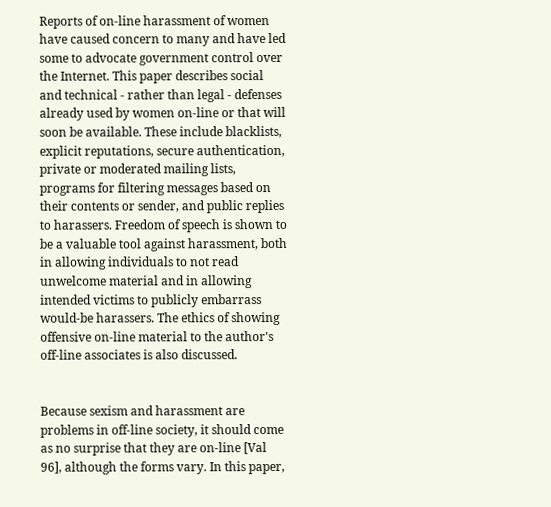Reports of on-line harassment of women have caused concern to many and have led some to advocate government control over the Internet. This paper describes social and technical - rather than legal - defenses already used by women on-line or that will soon be available. These include blacklists, explicit reputations, secure authentication, private or moderated mailing lists, programs for filtering messages based on their contents or sender, and public replies to harassers. Freedom of speech is shown to be a valuable tool against harassment, both in allowing individuals to not read unwelcome material and in allowing intended victims to publicly embarrass would-be harassers. The ethics of showing offensive on-line material to the author's off-line associates is also discussed.


Because sexism and harassment are problems in off-line society, it should come as no surprise that they are on-line [Val 96], although the forms vary. In this paper,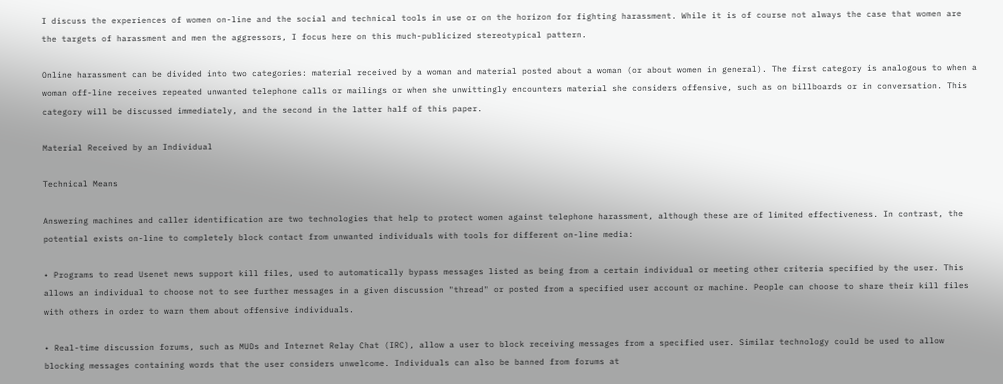I discuss the experiences of women on-line and the social and technical tools in use or on the horizon for fighting harassment. While it is of course not always the case that women are the targets of harassment and men the aggressors, I focus here on this much-publicized stereotypical pattern.

Online harassment can be divided into two categories: material received by a woman and material posted about a woman (or about women in general). The first category is analogous to when a woman off-line receives repeated unwanted telephone calls or mailings or when she unwittingly encounters material she considers offensive, such as on billboards or in conversation. This category will be discussed immediately, and the second in the latter half of this paper.

Material Received by an Individual

Technical Means

Answering machines and caller identification are two technologies that help to protect women against telephone harassment, although these are of limited effectiveness. In contrast, the potential exists on-line to completely block contact from unwanted individuals with tools for different on-line media:

• Programs to read Usenet news support kill files, used to automatically bypass messages listed as being from a certain individual or meeting other criteria specified by the user. This allows an individual to choose not to see further messages in a given discussion "thread" or posted from a specified user account or machine. People can choose to share their kill files with others in order to warn them about offensive individuals.

• Real-time discussion forums, such as MUDs and Internet Relay Chat (IRC), allow a user to block receiving messages from a specified user. Similar technology could be used to allow blocking messages containing words that the user considers unwelcome. Individuals can also be banned from forums at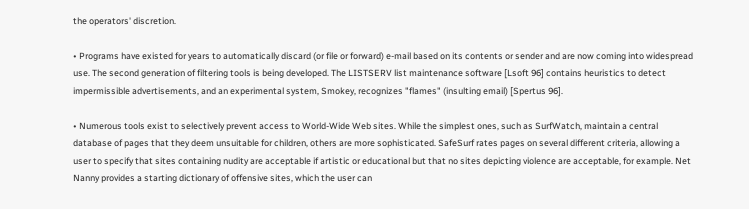the operators' discretion.

• Programs have existed for years to automatically discard (or file or forward) e-mail based on its contents or sender and are now coming into widespread use. The second generation of filtering tools is being developed. The LISTSERV list maintenance software [Lsoft 96] contains heuristics to detect impermissible advertisements, and an experimental system, Smokey, recognizes "flames" (insulting email) [Spertus 96].

• Numerous tools exist to selectively prevent access to World-Wide Web sites. While the simplest ones, such as SurfWatch, maintain a central database of pages that they deem unsuitable for children, others are more sophisticated. SafeSurf rates pages on several different criteria, allowing a user to specify that sites containing nudity are acceptable if artistic or educational but that no sites depicting violence are acceptable, for example. Net Nanny provides a starting dictionary of offensive sites, which the user can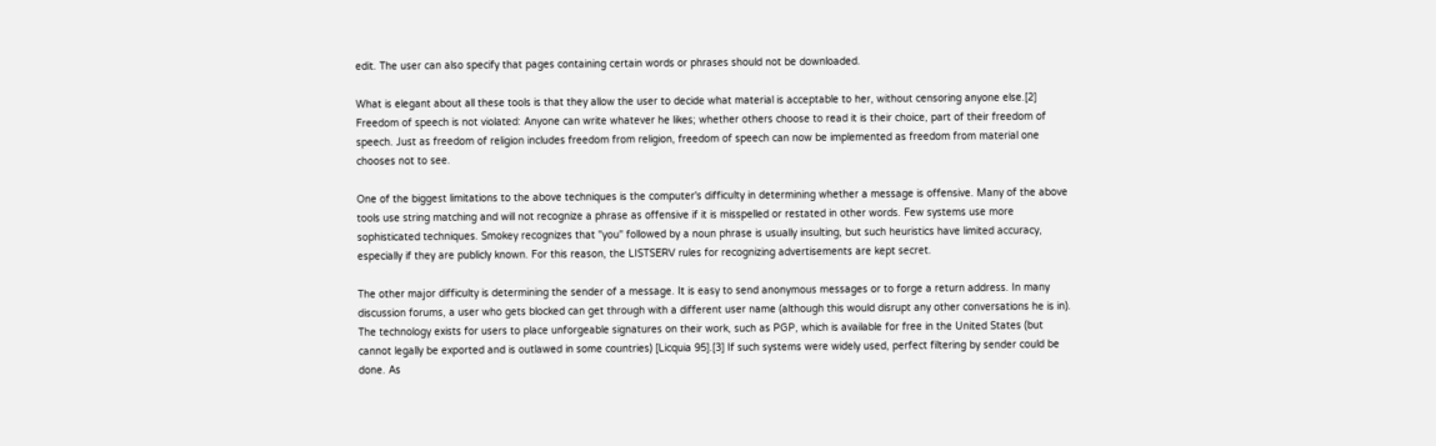edit. The user can also specify that pages containing certain words or phrases should not be downloaded.

What is elegant about all these tools is that they allow the user to decide what material is acceptable to her, without censoring anyone else.[2] Freedom of speech is not violated: Anyone can write whatever he likes; whether others choose to read it is their choice, part of their freedom of speech. Just as freedom of religion includes freedom from religion, freedom of speech can now be implemented as freedom from material one chooses not to see.

One of the biggest limitations to the above techniques is the computer's difficulty in determining whether a message is offensive. Many of the above tools use string matching and will not recognize a phrase as offensive if it is misspelled or restated in other words. Few systems use more sophisticated techniques. Smokey recognizes that "you" followed by a noun phrase is usually insulting, but such heuristics have limited accuracy, especially if they are publicly known. For this reason, the LISTSERV rules for recognizing advertisements are kept secret.

The other major difficulty is determining the sender of a message. It is easy to send anonymous messages or to forge a return address. In many discussion forums, a user who gets blocked can get through with a different user name (although this would disrupt any other conversations he is in). The technology exists for users to place unforgeable signatures on their work, such as PGP, which is available for free in the United States (but cannot legally be exported and is outlawed in some countries) [Licquia 95].[3] If such systems were widely used, perfect filtering by sender could be done. As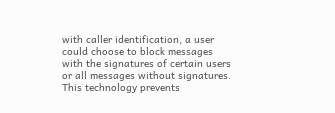with caller identification, a user could choose to block messages with the signatures of certain users or all messages without signatures. This technology prevents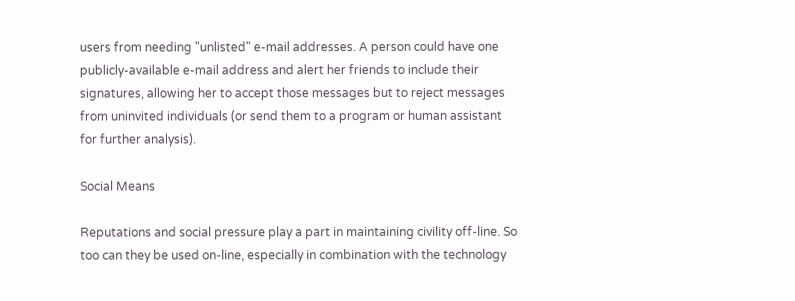users from needing "unlisted" e-mail addresses. A person could have one publicly-available e-mail address and alert her friends to include their signatures, allowing her to accept those messages but to reject messages from uninvited individuals (or send them to a program or human assistant for further analysis).

Social Means

Reputations and social pressure play a part in maintaining civility off-line. So too can they be used on-line, especially in combination with the technology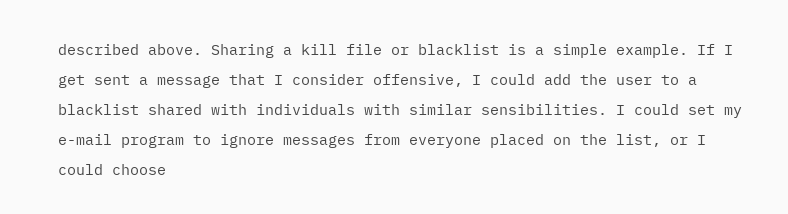described above. Sharing a kill file or blacklist is a simple example. If I get sent a message that I consider offensive, I could add the user to a blacklist shared with individuals with similar sensibilities. I could set my e-mail program to ignore messages from everyone placed on the list, or I could choose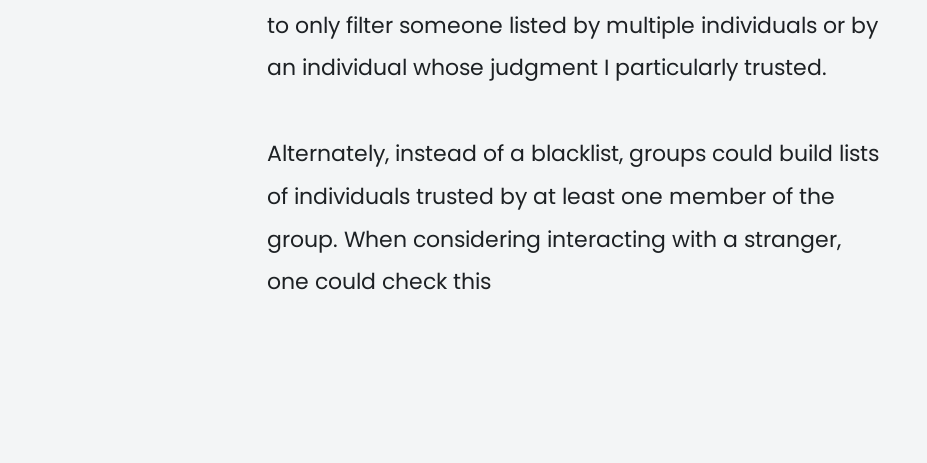to only filter someone listed by multiple individuals or by an individual whose judgment I particularly trusted.

Alternately, instead of a blacklist, groups could build lists of individuals trusted by at least one member of the group. When considering interacting with a stranger, one could check this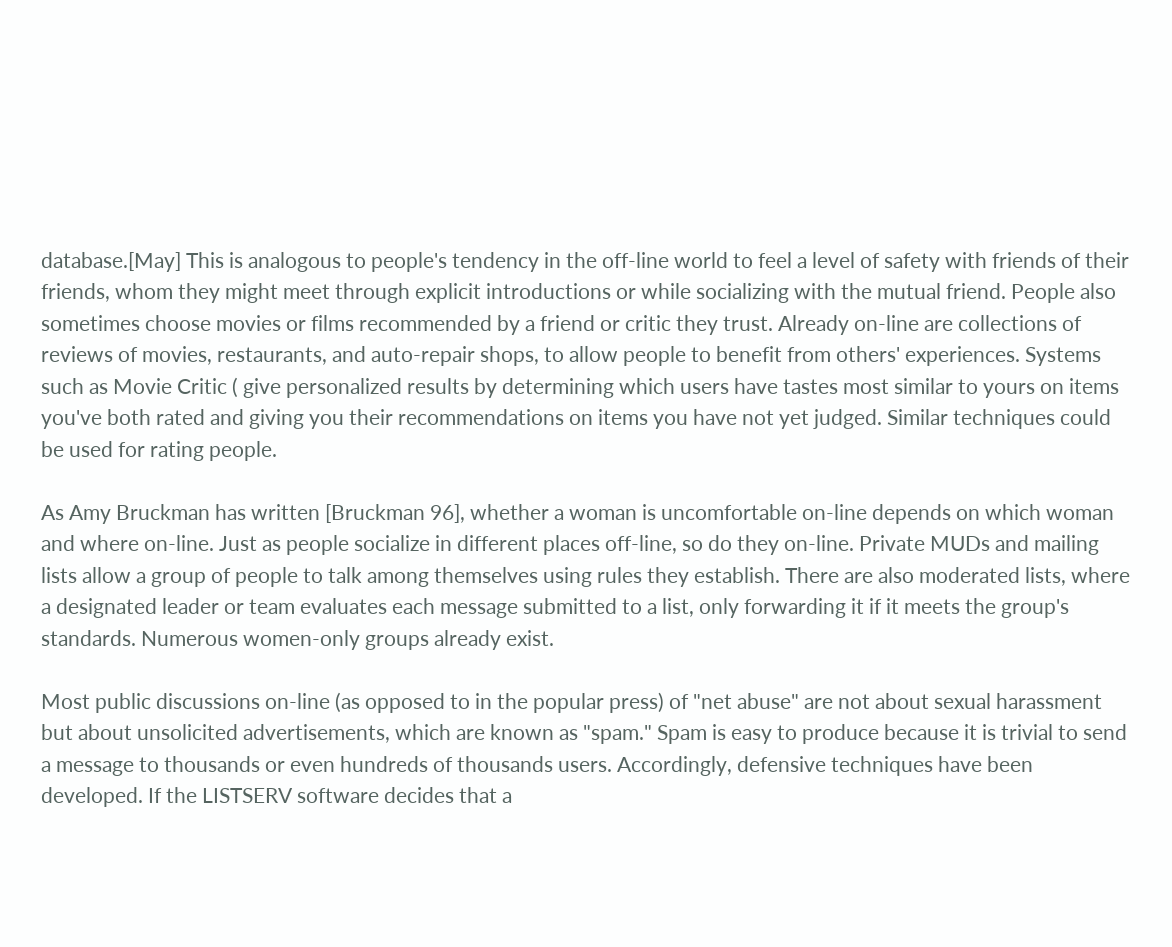database.[May] This is analogous to people's tendency in the off-line world to feel a level of safety with friends of their friends, whom they might meet through explicit introductions or while socializing with the mutual friend. People also sometimes choose movies or films recommended by a friend or critic they trust. Already on-line are collections of reviews of movies, restaurants, and auto-repair shops, to allow people to benefit from others' experiences. Systems such as Movie Critic ( give personalized results by determining which users have tastes most similar to yours on items you've both rated and giving you their recommendations on items you have not yet judged. Similar techniques could be used for rating people.

As Amy Bruckman has written [Bruckman 96], whether a woman is uncomfortable on-line depends on which woman and where on-line. Just as people socialize in different places off-line, so do they on-line. Private MUDs and mailing lists allow a group of people to talk among themselves using rules they establish. There are also moderated lists, where a designated leader or team evaluates each message submitted to a list, only forwarding it if it meets the group's standards. Numerous women-only groups already exist.

Most public discussions on-line (as opposed to in the popular press) of "net abuse" are not about sexual harassment but about unsolicited advertisements, which are known as "spam." Spam is easy to produce because it is trivial to send a message to thousands or even hundreds of thousands users. Accordingly, defensive techniques have been developed. If the LISTSERV software decides that a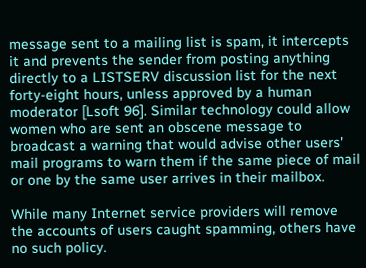message sent to a mailing list is spam, it intercepts it and prevents the sender from posting anything directly to a LISTSERV discussion list for the next forty-eight hours, unless approved by a human moderator [Lsoft 96]. Similar technology could allow women who are sent an obscene message to broadcast a warning that would advise other users' mail programs to warn them if the same piece of mail or one by the same user arrives in their mailbox.

While many Internet service providers will remove the accounts of users caught spamming, others have no such policy.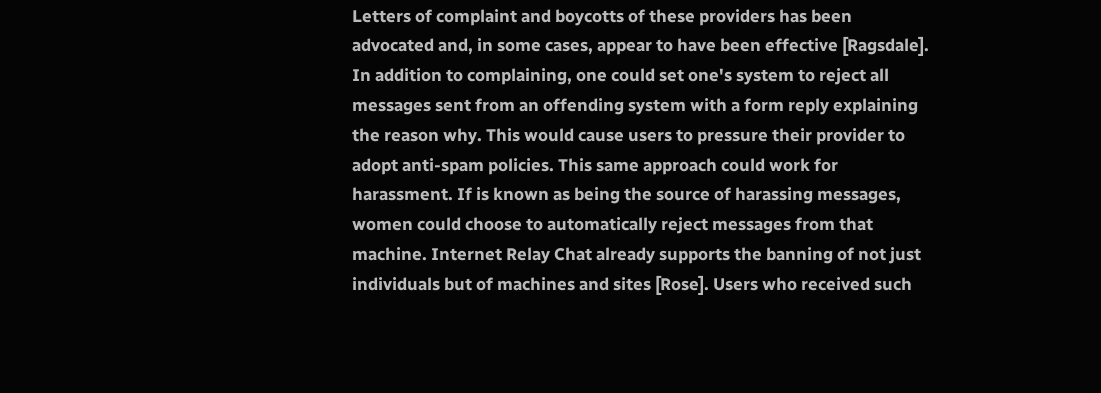Letters of complaint and boycotts of these providers has been advocated and, in some cases, appear to have been effective [Ragsdale]. In addition to complaining, one could set one's system to reject all messages sent from an offending system with a form reply explaining the reason why. This would cause users to pressure their provider to adopt anti-spam policies. This same approach could work for harassment. If is known as being the source of harassing messages, women could choose to automatically reject messages from that machine. Internet Relay Chat already supports the banning of not just individuals but of machines and sites [Rose]. Users who received such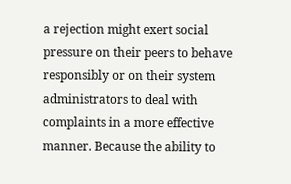a rejection might exert social pressure on their peers to behave responsibly or on their system administrators to deal with complaints in a more effective manner. Because the ability to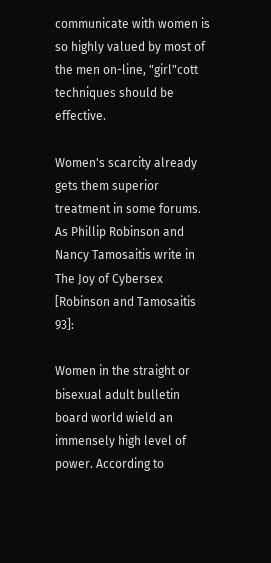communicate with women is so highly valued by most of the men on-line, "girl"cott techniques should be effective.

Women's scarcity already gets them superior treatment in some forums. As Phillip Robinson and Nancy Tamosaitis write in The Joy of Cybersex [Robinson and Tamosaitis 93]:

Women in the straight or bisexual adult bulletin board world wield an immensely high level of power. According to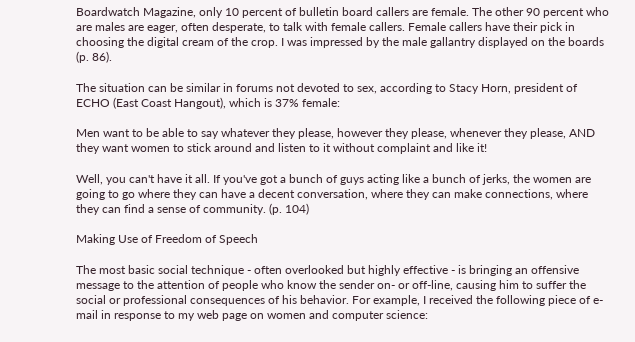Boardwatch Magazine, only 10 percent of bulletin board callers are female. The other 90 percent who are males are eager, often desperate, to talk with female callers. Female callers have their pick in choosing the digital cream of the crop. I was impressed by the male gallantry displayed on the boards (p. 86).

The situation can be similar in forums not devoted to sex, according to Stacy Horn, president of ECHO (East Coast Hangout), which is 37% female:

Men want to be able to say whatever they please, however they please, whenever they please, AND they want women to stick around and listen to it without complaint and like it!

Well, you can't have it all. If you've got a bunch of guys acting like a bunch of jerks, the women are going to go where they can have a decent conversation, where they can make connections, where they can find a sense of community. (p. 104)

Making Use of Freedom of Speech

The most basic social technique - often overlooked but highly effective - is bringing an offensive message to the attention of people who know the sender on- or off-line, causing him to suffer the social or professional consequences of his behavior. For example, I received the following piece of e-mail in response to my web page on women and computer science: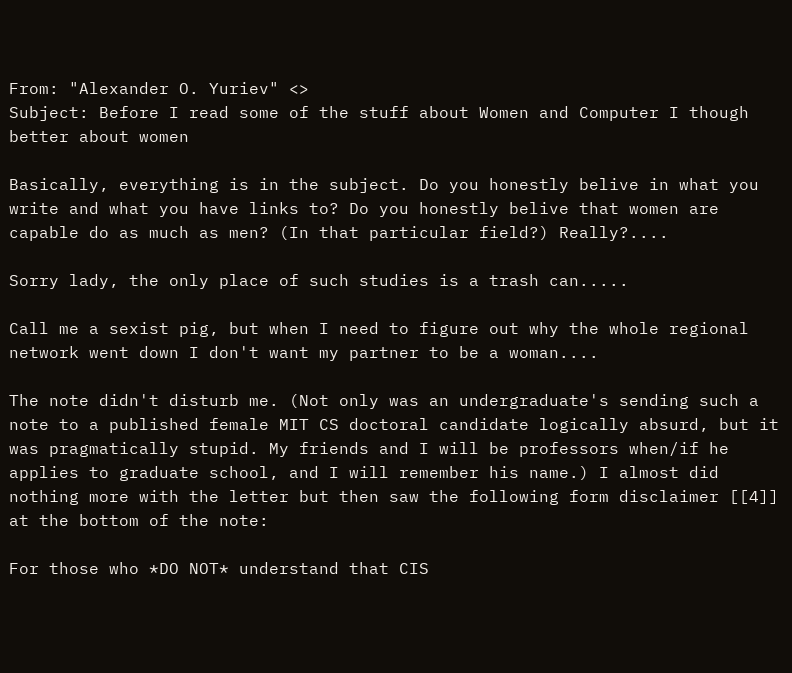From: "Alexander O. Yuriev" <>
Subject: Before I read some of the stuff about Women and Computer I though better about women

Basically, everything is in the subject. Do you honestly belive in what you write and what you have links to? Do you honestly belive that women are capable do as much as men? (In that particular field?) Really?....

Sorry lady, the only place of such studies is a trash can.....

Call me a sexist pig, but when I need to figure out why the whole regional network went down I don't want my partner to be a woman....

The note didn't disturb me. (Not only was an undergraduate's sending such a note to a published female MIT CS doctoral candidate logically absurd, but it was pragmatically stupid. My friends and I will be professors when/if he applies to graduate school, and I will remember his name.) I almost did nothing more with the letter but then saw the following form disclaimer [[4]] at the bottom of the note:

For those who *DO NOT* understand that CIS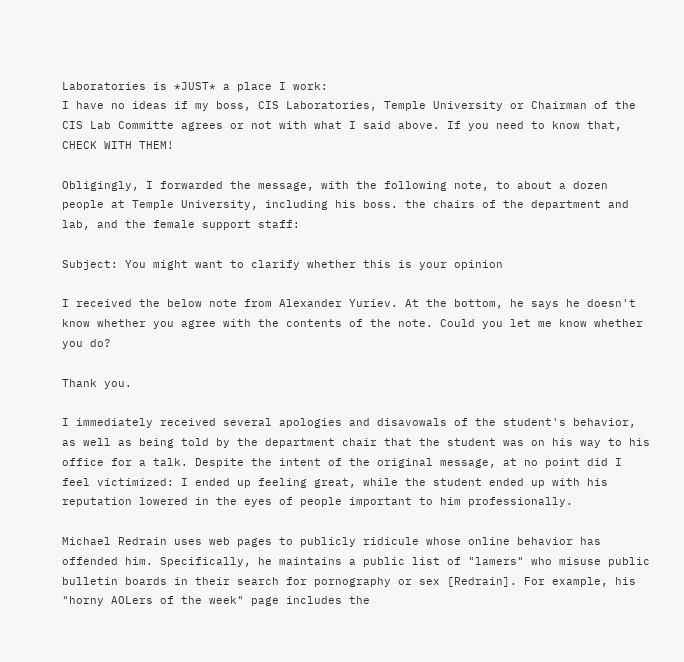Laboratories is *JUST* a place I work:
I have no ideas if my boss, CIS Laboratories, Temple University or Chairman of the CIS Lab Committe agrees or not with what I said above. If you need to know that, CHECK WITH THEM!

Obligingly, I forwarded the message, with the following note, to about a dozen people at Temple University, including his boss. the chairs of the department and lab, and the female support staff:

Subject: You might want to clarify whether this is your opinion

I received the below note from Alexander Yuriev. At the bottom, he says he doesn't know whether you agree with the contents of the note. Could you let me know whether you do?

Thank you.

I immediately received several apologies and disavowals of the student's behavior, as well as being told by the department chair that the student was on his way to his office for a talk. Despite the intent of the original message, at no point did I feel victimized: I ended up feeling great, while the student ended up with his reputation lowered in the eyes of people important to him professionally.

Michael Redrain uses web pages to publicly ridicule whose online behavior has offended him. Specifically, he maintains a public list of "lamers" who misuse public bulletin boards in their search for pornography or sex [Redrain]. For example, his "horny AOLers of the week" page includes the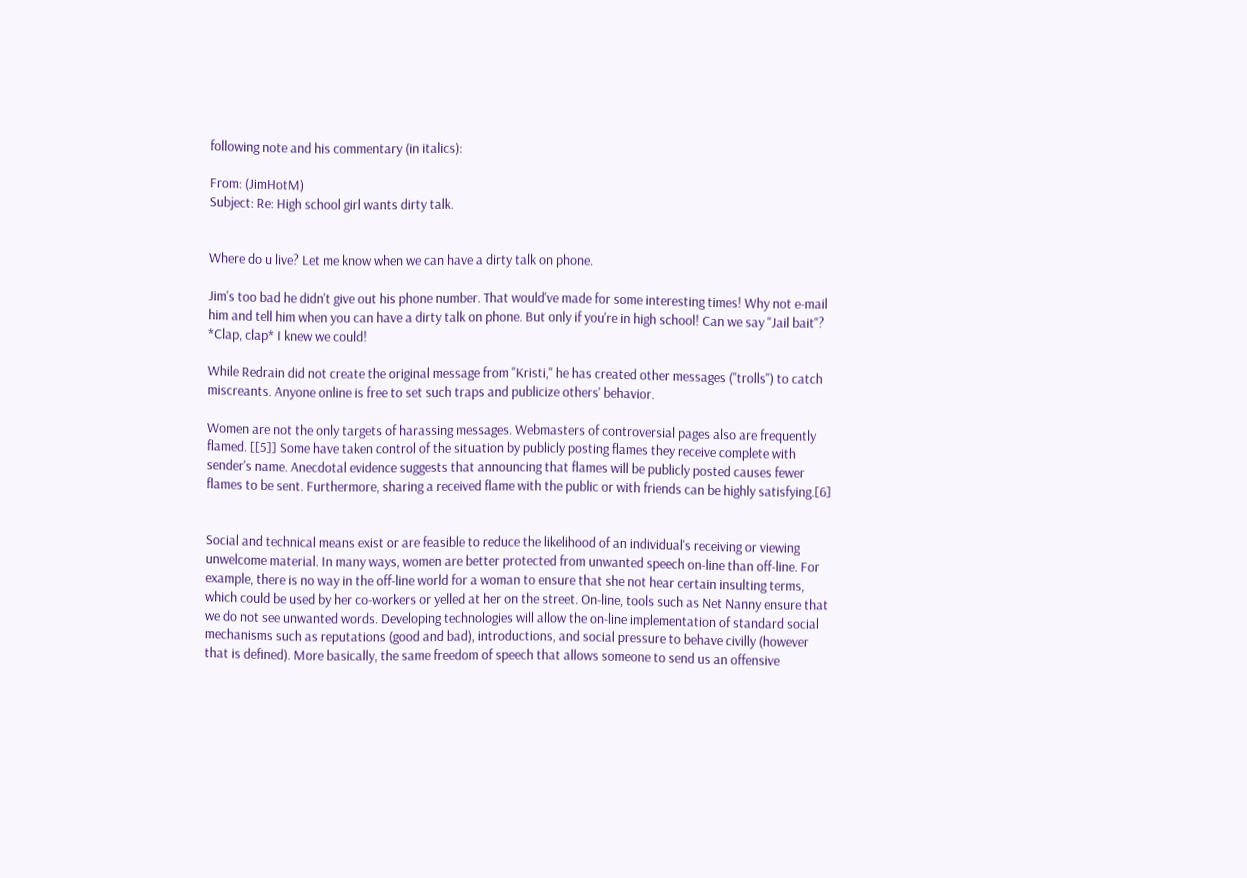following note and his commentary (in italics):

From: (JimHotM)
Subject: Re: High school girl wants dirty talk.


Where do u live? Let me know when we can have a dirty talk on phone.

Jim's too bad he didn't give out his phone number. That would've made for some interesting times! Why not e-mail him and tell him when you can have a dirty talk on phone. But only if you're in high school! Can we say "Jail bait"? *Clap, clap* I knew we could!

While Redrain did not create the original message from "Kristi," he has created other messages ("trolls") to catch miscreants. Anyone online is free to set such traps and publicize others' behavior.

Women are not the only targets of harassing messages. Webmasters of controversial pages also are frequently flamed. [[5]] Some have taken control of the situation by publicly posting flames they receive complete with sender's name. Anecdotal evidence suggests that announcing that flames will be publicly posted causes fewer flames to be sent. Furthermore, sharing a received flame with the public or with friends can be highly satisfying.[6]


Social and technical means exist or are feasible to reduce the likelihood of an individual's receiving or viewing unwelcome material. In many ways, women are better protected from unwanted speech on-line than off-line. For example, there is no way in the off-line world for a woman to ensure that she not hear certain insulting terms, which could be used by her co-workers or yelled at her on the street. On-line, tools such as Net Nanny ensure that we do not see unwanted words. Developing technologies will allow the on-line implementation of standard social mechanisms such as reputations (good and bad), introductions, and social pressure to behave civilly (however that is defined). More basically, the same freedom of speech that allows someone to send us an offensive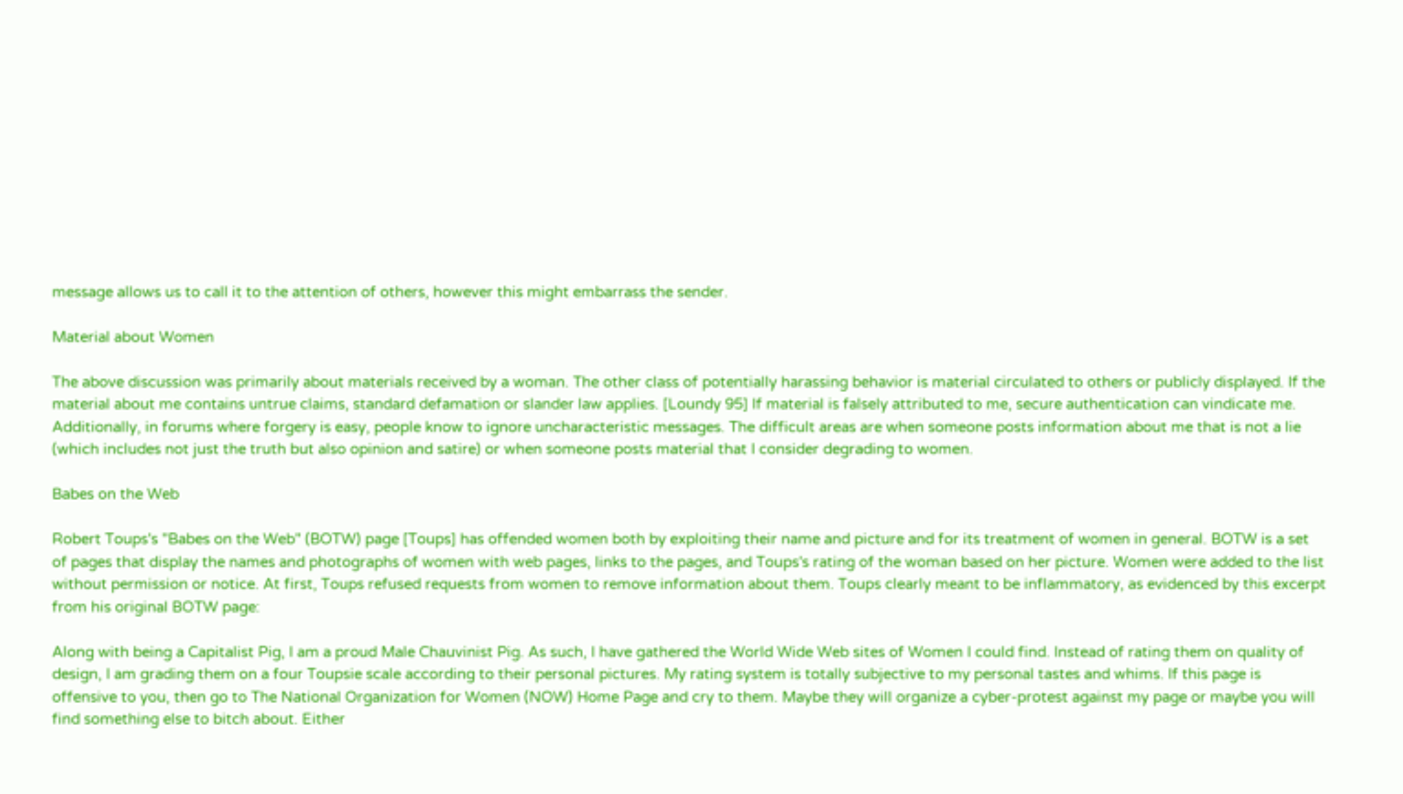message allows us to call it to the attention of others, however this might embarrass the sender.

Material about Women

The above discussion was primarily about materials received by a woman. The other class of potentially harassing behavior is material circulated to others or publicly displayed. If the material about me contains untrue claims, standard defamation or slander law applies. [Loundy 95] If material is falsely attributed to me, secure authentication can vindicate me. Additionally, in forums where forgery is easy, people know to ignore uncharacteristic messages. The difficult areas are when someone posts information about me that is not a lie (which includes not just the truth but also opinion and satire) or when someone posts material that I consider degrading to women.

Babes on the Web

Robert Toups's "Babes on the Web" (BOTW) page [Toups] has offended women both by exploiting their name and picture and for its treatment of women in general. BOTW is a set of pages that display the names and photographs of women with web pages, links to the pages, and Toups's rating of the woman based on her picture. Women were added to the list without permission or notice. At first, Toups refused requests from women to remove information about them. Toups clearly meant to be inflammatory, as evidenced by this excerpt from his original BOTW page:

Along with being a Capitalist Pig, I am a proud Male Chauvinist Pig. As such, I have gathered the World Wide Web sites of Women I could find. Instead of rating them on quality of design, I am grading them on a four Toupsie scale according to their personal pictures. My rating system is totally subjective to my personal tastes and whims. If this page is offensive to you, then go to The National Organization for Women (NOW) Home Page and cry to them. Maybe they will organize a cyber-protest against my page or maybe you will find something else to bitch about. Either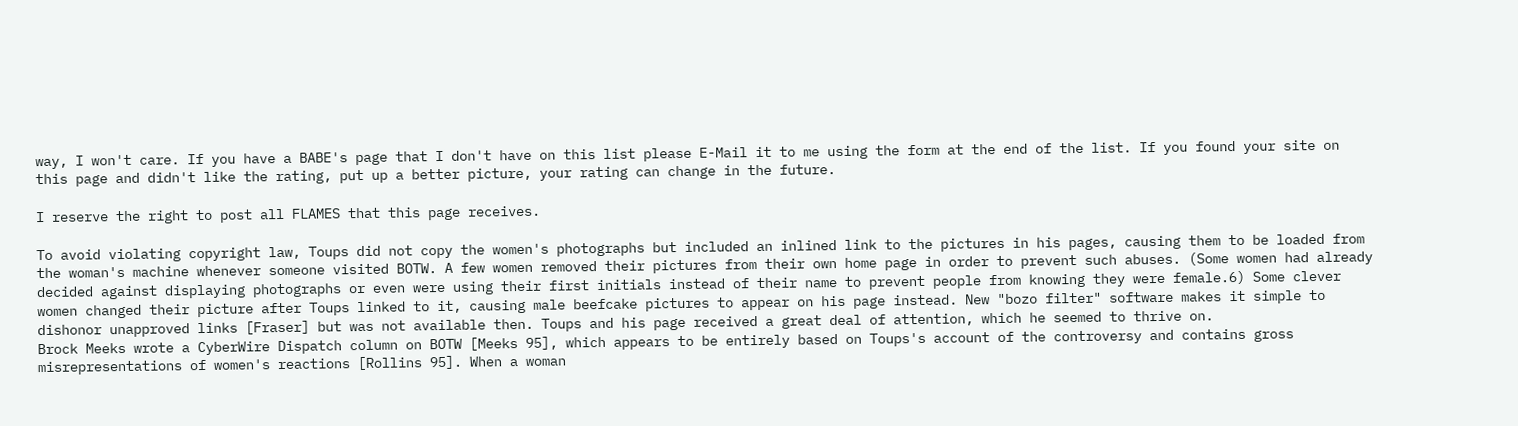way, I won't care. If you have a BABE's page that I don't have on this list please E-Mail it to me using the form at the end of the list. If you found your site on this page and didn't like the rating, put up a better picture, your rating can change in the future.

I reserve the right to post all FLAMES that this page receives.

To avoid violating copyright law, Toups did not copy the women's photographs but included an inlined link to the pictures in his pages, causing them to be loaded from the woman's machine whenever someone visited BOTW. A few women removed their pictures from their own home page in order to prevent such abuses. (Some women had already decided against displaying photographs or even were using their first initials instead of their name to prevent people from knowing they were female.6) Some clever women changed their picture after Toups linked to it, causing male beefcake pictures to appear on his page instead. New "bozo filter" software makes it simple to dishonor unapproved links [Fraser] but was not available then. Toups and his page received a great deal of attention, which he seemed to thrive on.
Brock Meeks wrote a CyberWire Dispatch column on BOTW [Meeks 95], which appears to be entirely based on Toups's account of the controversy and contains gross misrepresentations of women's reactions [Rollins 95]. When a woman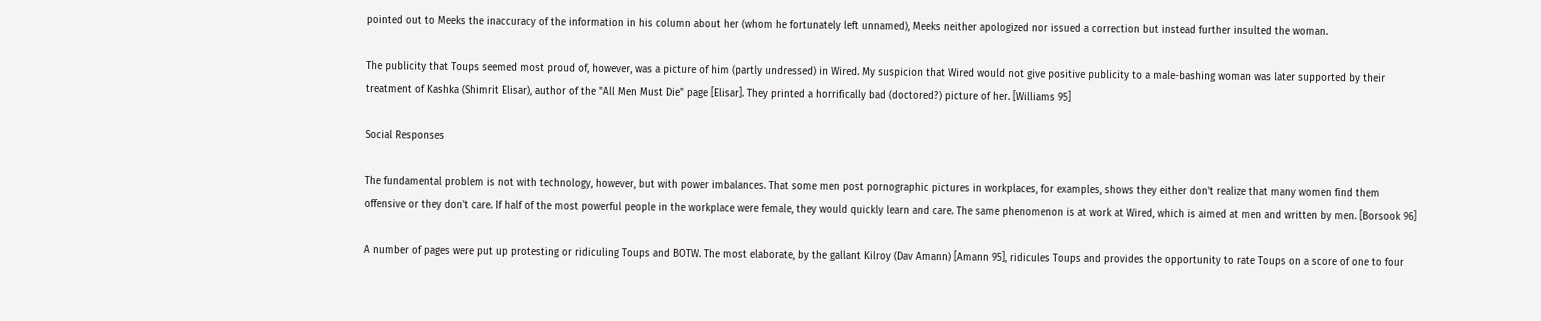pointed out to Meeks the inaccuracy of the information in his column about her (whom he fortunately left unnamed), Meeks neither apologized nor issued a correction but instead further insulted the woman.

The publicity that Toups seemed most proud of, however, was a picture of him (partly undressed) in Wired. My suspicion that Wired would not give positive publicity to a male-bashing woman was later supported by their treatment of Kashka (Shimrit Elisar), author of the "All Men Must Die" page [Elisar]. They printed a horrifically bad (doctored?) picture of her. [Williams 95]

Social Responses

The fundamental problem is not with technology, however, but with power imbalances. That some men post pornographic pictures in workplaces, for examples, shows they either don't realize that many women find them offensive or they don't care. If half of the most powerful people in the workplace were female, they would quickly learn and care. The same phenomenon is at work at Wired, which is aimed at men and written by men. [Borsook 96]

A number of pages were put up protesting or ridiculing Toups and BOTW. The most elaborate, by the gallant Kilroy (Dav Amann) [Amann 95], ridicules Toups and provides the opportunity to rate Toups on a score of one to four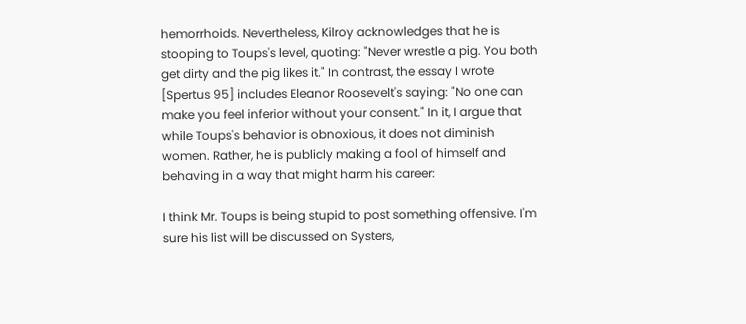hemorrhoids. Nevertheless, Kilroy acknowledges that he is stooping to Toups's level, quoting: "Never wrestle a pig. You both get dirty and the pig likes it." In contrast, the essay I wrote [Spertus 95] includes Eleanor Roosevelt's saying: "No one can make you feel inferior without your consent." In it, I argue that while Toups's behavior is obnoxious, it does not diminish women. Rather, he is publicly making a fool of himself and behaving in a way that might harm his career:

I think Mr. Toups is being stupid to post something offensive. I'm sure his list will be discussed on Systers,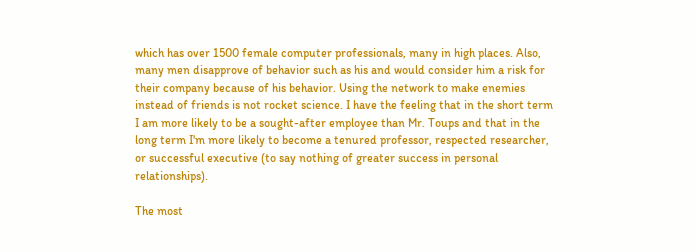which has over 1500 female computer professionals, many in high places. Also, many men disapprove of behavior such as his and would consider him a risk for their company because of his behavior. Using the network to make enemies instead of friends is not rocket science. I have the feeling that in the short term I am more likely to be a sought-after employee than Mr. Toups and that in the long term I'm more likely to become a tenured professor, respected researcher, or successful executive (to say nothing of greater success in personal relationships).

The most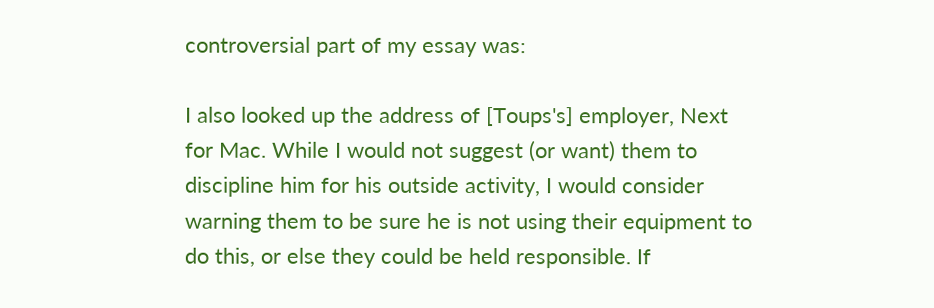controversial part of my essay was:

I also looked up the address of [Toups's] employer, Next for Mac. While I would not suggest (or want) them to discipline him for his outside activity, I would consider warning them to be sure he is not using their equipment to do this, or else they could be held responsible. If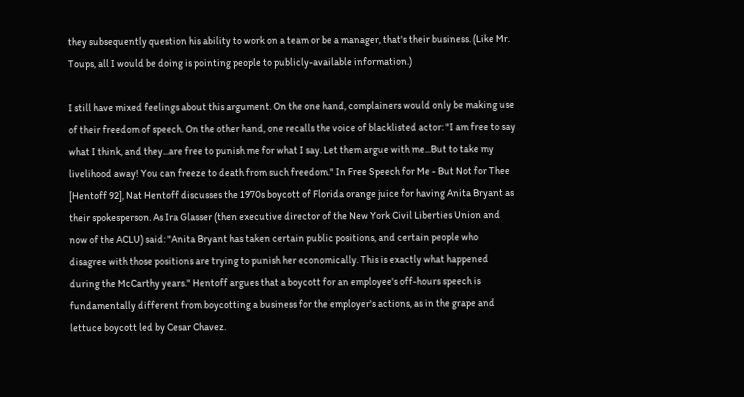they subsequently question his ability to work on a team or be a manager, that's their business. (Like Mr. Toups, all I would be doing is pointing people to publicly-available information.)

I still have mixed feelings about this argument. On the one hand, complainers would only be making use of their freedom of speech. On the other hand, one recalls the voice of blacklisted actor: "I am free to say what I think, and they...are free to punish me for what I say. Let them argue with me...But to take my livelihood away! You can freeze to death from such freedom." In Free Speech for Me - But Not for Thee [Hentoff 92], Nat Hentoff discusses the 1970s boycott of Florida orange juice for having Anita Bryant as their spokesperson. As Ira Glasser (then executive director of the New York Civil Liberties Union and now of the ACLU) said: "Anita Bryant has taken certain public positions, and certain people who disagree with those positions are trying to punish her economically. This is exactly what happened during the McCarthy years." Hentoff argues that a boycott for an employee's off-hours speech is fundamentally different from boycotting a business for the employer's actions, as in the grape and lettuce boycott led by Cesar Chavez.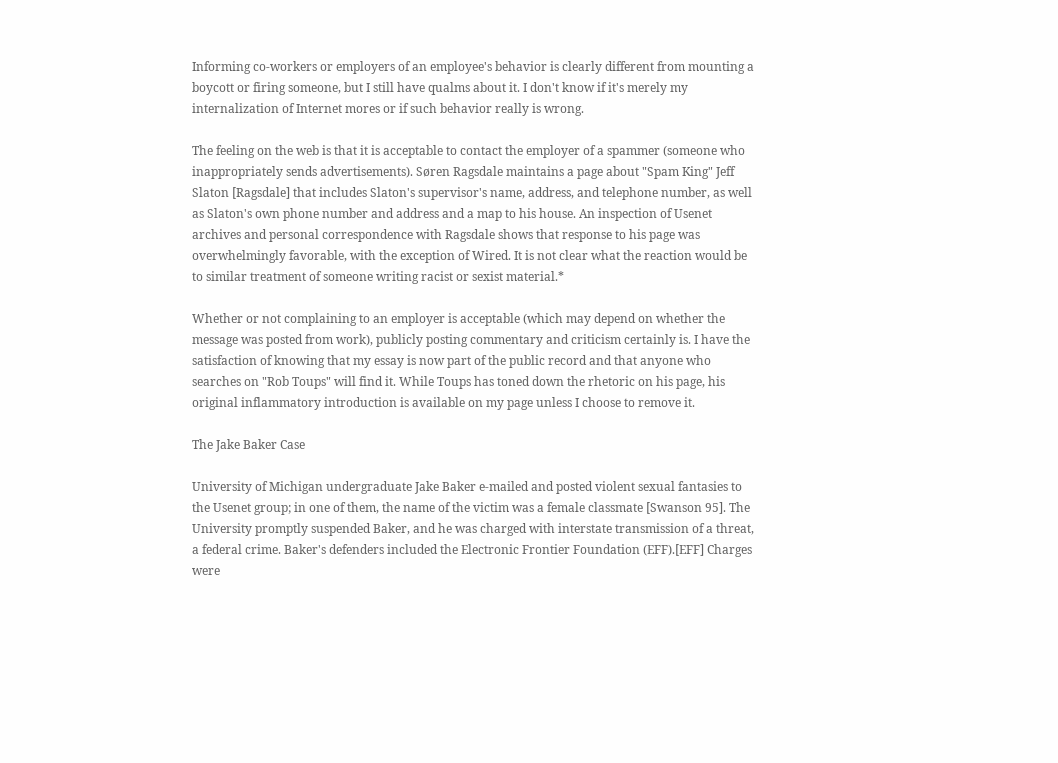Informing co-workers or employers of an employee's behavior is clearly different from mounting a boycott or firing someone, but I still have qualms about it. I don't know if it's merely my internalization of Internet mores or if such behavior really is wrong.

The feeling on the web is that it is acceptable to contact the employer of a spammer (someone who inappropriately sends advertisements). Søren Ragsdale maintains a page about "Spam King" Jeff Slaton [Ragsdale] that includes Slaton's supervisor's name, address, and telephone number, as well as Slaton's own phone number and address and a map to his house. An inspection of Usenet archives and personal correspondence with Ragsdale shows that response to his page was overwhelmingly favorable, with the exception of Wired. It is not clear what the reaction would be to similar treatment of someone writing racist or sexist material.*

Whether or not complaining to an employer is acceptable (which may depend on whether the message was posted from work), publicly posting commentary and criticism certainly is. I have the satisfaction of knowing that my essay is now part of the public record and that anyone who searches on "Rob Toups" will find it. While Toups has toned down the rhetoric on his page, his original inflammatory introduction is available on my page unless I choose to remove it.

The Jake Baker Case

University of Michigan undergraduate Jake Baker e-mailed and posted violent sexual fantasies to the Usenet group; in one of them, the name of the victim was a female classmate [Swanson 95]. The University promptly suspended Baker, and he was charged with interstate transmission of a threat, a federal crime. Baker's defenders included the Electronic Frontier Foundation (EFF).[EFF] Charges were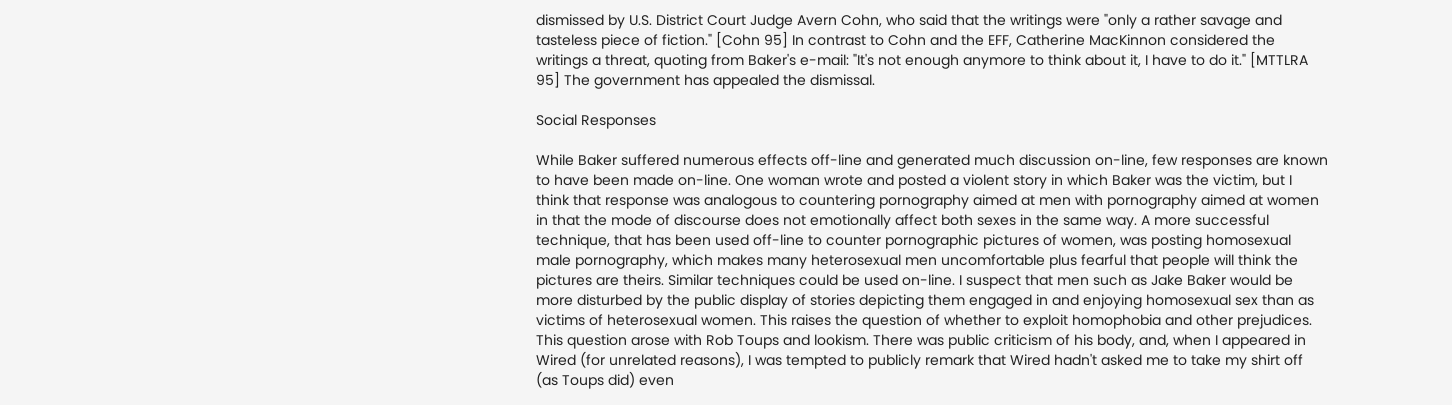dismissed by U.S. District Court Judge Avern Cohn, who said that the writings were "only a rather savage and tasteless piece of fiction." [Cohn 95] In contrast to Cohn and the EFF, Catherine MacKinnon considered the writings a threat, quoting from Baker's e-mail: "It's not enough anymore to think about it, I have to do it." [MTTLRA 95] The government has appealed the dismissal.

Social Responses

While Baker suffered numerous effects off-line and generated much discussion on-line, few responses are known to have been made on-line. One woman wrote and posted a violent story in which Baker was the victim, but I think that response was analogous to countering pornography aimed at men with pornography aimed at women in that the mode of discourse does not emotionally affect both sexes in the same way. A more successful technique, that has been used off-line to counter pornographic pictures of women, was posting homosexual male pornography, which makes many heterosexual men uncomfortable plus fearful that people will think the pictures are theirs. Similar techniques could be used on-line. I suspect that men such as Jake Baker would be more disturbed by the public display of stories depicting them engaged in and enjoying homosexual sex than as victims of heterosexual women. This raises the question of whether to exploit homophobia and other prejudices. This question arose with Rob Toups and lookism. There was public criticism of his body, and, when I appeared in Wired (for unrelated reasons), I was tempted to publicly remark that Wired hadn't asked me to take my shirt off (as Toups did) even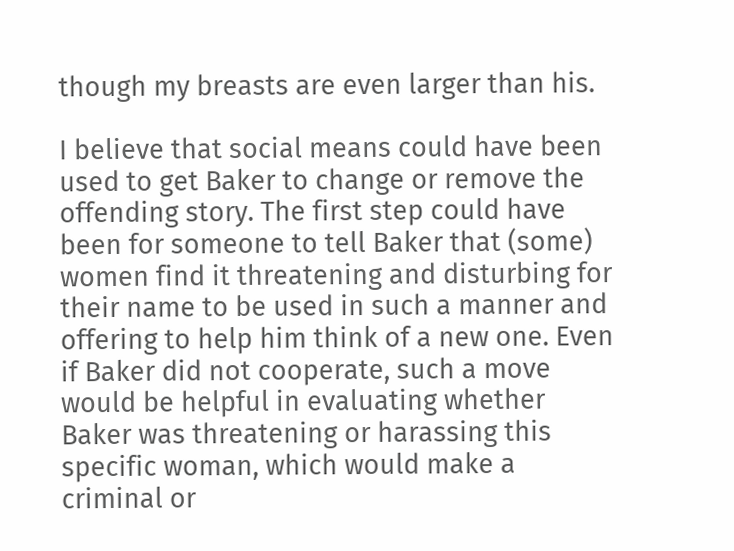though my breasts are even larger than his.

I believe that social means could have been used to get Baker to change or remove the offending story. The first step could have been for someone to tell Baker that (some) women find it threatening and disturbing for their name to be used in such a manner and offering to help him think of a new one. Even if Baker did not cooperate, such a move would be helpful in evaluating whether Baker was threatening or harassing this specific woman, which would make a criminal or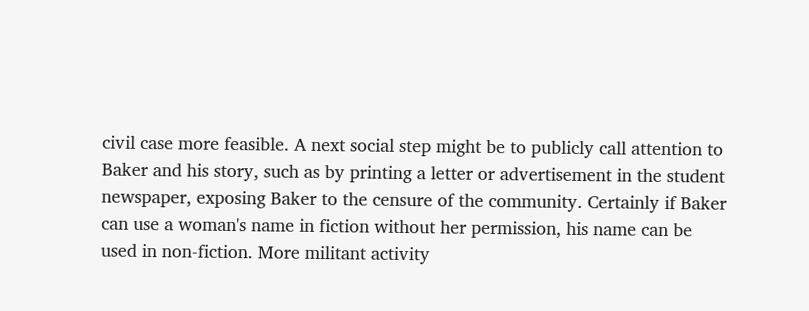civil case more feasible. A next social step might be to publicly call attention to Baker and his story, such as by printing a letter or advertisement in the student newspaper, exposing Baker to the censure of the community. Certainly if Baker can use a woman's name in fiction without her permission, his name can be used in non-fiction. More militant activity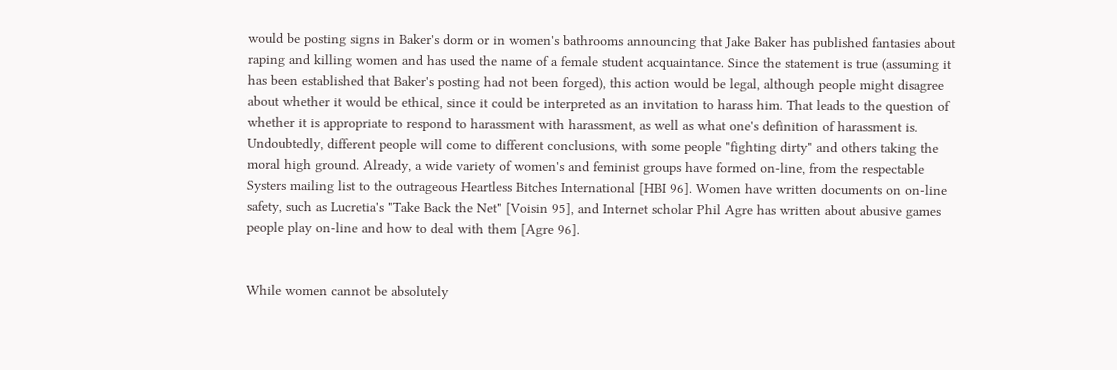would be posting signs in Baker's dorm or in women's bathrooms announcing that Jake Baker has published fantasies about raping and killing women and has used the name of a female student acquaintance. Since the statement is true (assuming it has been established that Baker's posting had not been forged), this action would be legal, although people might disagree about whether it would be ethical, since it could be interpreted as an invitation to harass him. That leads to the question of whether it is appropriate to respond to harassment with harassment, as well as what one's definition of harassment is. Undoubtedly, different people will come to different conclusions, with some people "fighting dirty" and others taking the moral high ground. Already, a wide variety of women's and feminist groups have formed on-line, from the respectable Systers mailing list to the outrageous Heartless Bitches International [HBI 96]. Women have written documents on on-line safety, such as Lucretia's "Take Back the Net" [Voisin 95], and Internet scholar Phil Agre has written about abusive games people play on-line and how to deal with them [Agre 96].


While women cannot be absolutely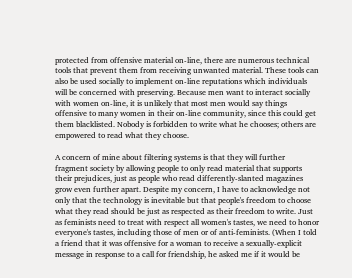protected from offensive material on-line, there are numerous technical tools that prevent them from receiving unwanted material. These tools can also be used socially to implement on-line reputations which individuals will be concerned with preserving. Because men want to interact socially with women on-line, it is unlikely that most men would say things offensive to many women in their on-line community, since this could get them blacklisted. Nobody is forbidden to write what he chooses; others are empowered to read what they choose.

A concern of mine about filtering systems is that they will further fragment society by allowing people to only read material that supports their prejudices, just as people who read differently-slanted magazines grow even further apart. Despite my concern, I have to acknowledge not only that the technology is inevitable but that people's freedom to choose what they read should be just as respected as their freedom to write. Just as feminists need to treat with respect all women's tastes, we need to honor everyone's tastes, including those of men or of anti-feminists. (When I told a friend that it was offensive for a woman to receive a sexually-explicit message in response to a call for friendship, he asked me if it would be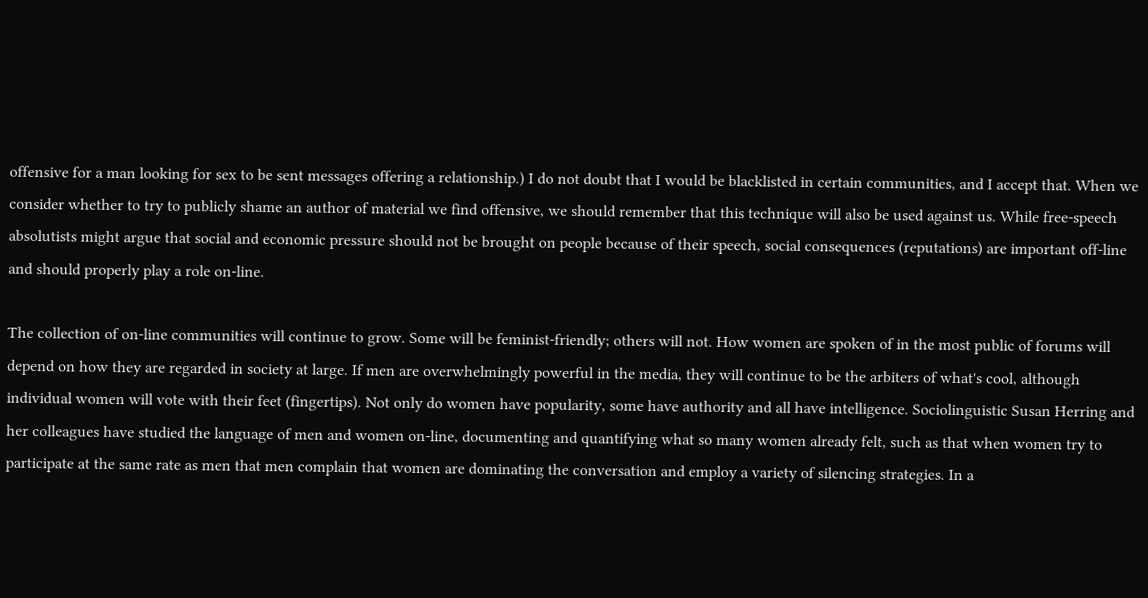offensive for a man looking for sex to be sent messages offering a relationship.) I do not doubt that I would be blacklisted in certain communities, and I accept that. When we consider whether to try to publicly shame an author of material we find offensive, we should remember that this technique will also be used against us. While free-speech absolutists might argue that social and economic pressure should not be brought on people because of their speech, social consequences (reputations) are important off-line and should properly play a role on-line.

The collection of on-line communities will continue to grow. Some will be feminist-friendly; others will not. How women are spoken of in the most public of forums will depend on how they are regarded in society at large. If men are overwhelmingly powerful in the media, they will continue to be the arbiters of what's cool, although individual women will vote with their feet (fingertips). Not only do women have popularity, some have authority and all have intelligence. Sociolinguistic Susan Herring and her colleagues have studied the language of men and women on-line, documenting and quantifying what so many women already felt, such as that when women try to participate at the same rate as men that men complain that women are dominating the conversation and employ a variety of silencing strategies. In a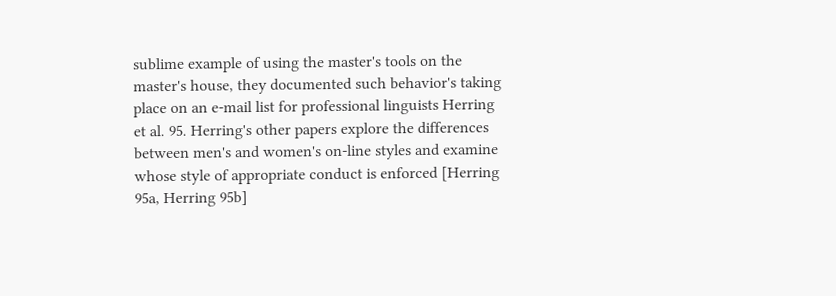sublime example of using the master's tools on the master's house, they documented such behavior's taking place on an e-mail list for professional linguists Herring et al. 95. Herring's other papers explore the differences between men's and women's on-line styles and examine whose style of appropriate conduct is enforced [Herring 95a, Herring 95b]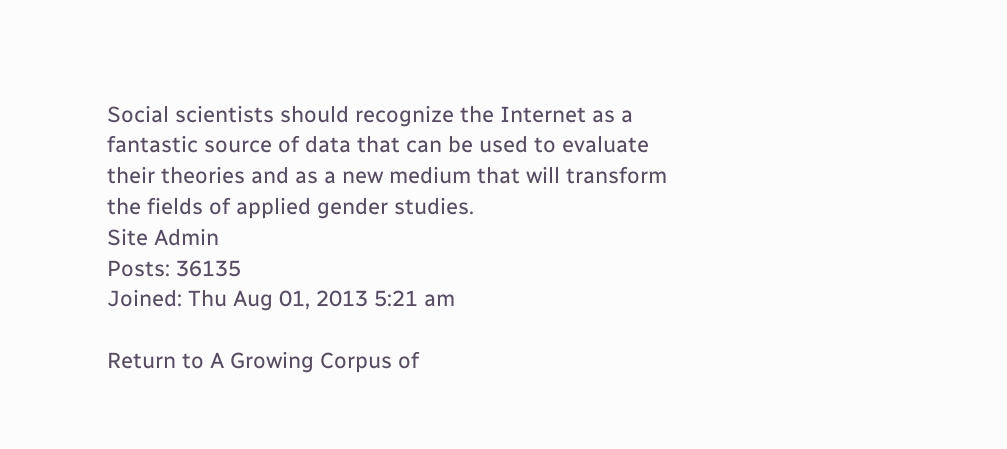Social scientists should recognize the Internet as a fantastic source of data that can be used to evaluate their theories and as a new medium that will transform the fields of applied gender studies.
Site Admin
Posts: 36135
Joined: Thu Aug 01, 2013 5:21 am

Return to A Growing Corpus of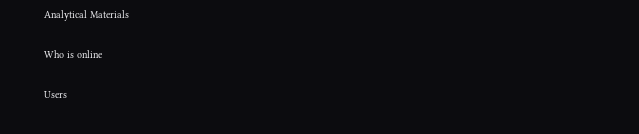Analytical Materials

Who is online

Users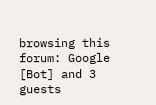browsing this forum: Google [Bot] and 3 guests